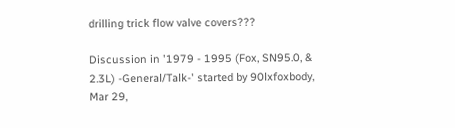drilling trick flow valve covers???

Discussion in '1979 - 1995 (Fox, SN95.0, & 2.3L) -General/Talk-' started by 90lxfoxbody, Mar 29,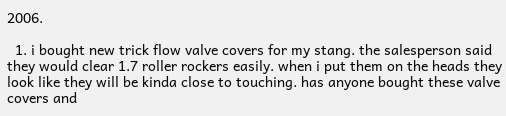2006.

  1. i bought new trick flow valve covers for my stang. the salesperson said they would clear 1.7 roller rockers easily. when i put them on the heads they look like they will be kinda close to touching. has anyone bought these valve covers and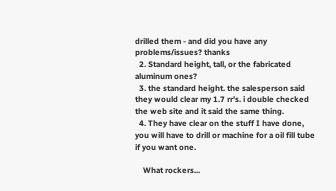drilled them - and did you have any problems/issues? thanks
  2. Standard height, tall, or the fabricated aluminum ones?
  3. the standard height. the salesperson said they would clear my 1.7 rr's. i double checked the web site and it said the same thing.
  4. They have clear on the stuff I have done, you will have to drill or machine for a oil fill tube if you want one.

    What rockers...